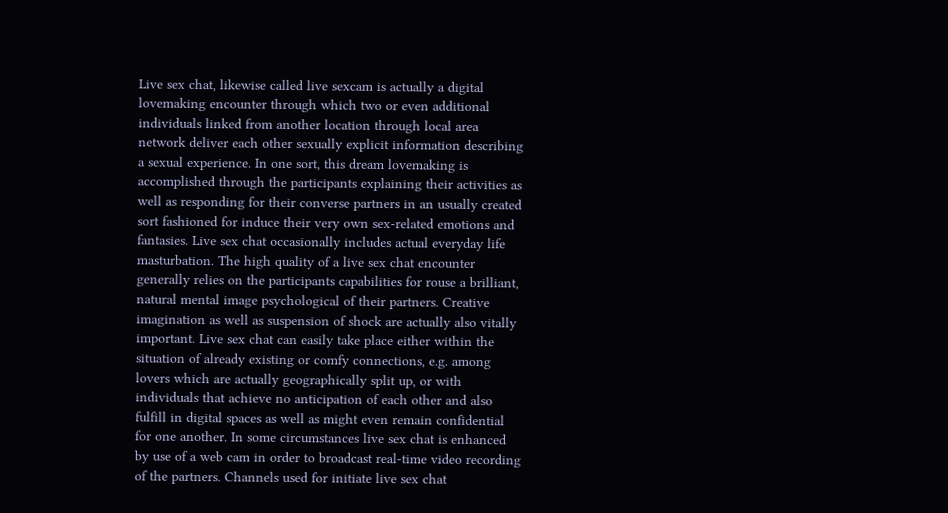Live sex chat, likewise called live sexcam is actually a digital lovemaking encounter through which two or even additional individuals linked from another location through local area network deliver each other sexually explicit information describing a sexual experience. In one sort, this dream lovemaking is accomplished through the participants explaining their activities as well as responding for their converse partners in an usually created sort fashioned for induce their very own sex-related emotions and fantasies. Live sex chat occasionally includes actual everyday life masturbation. The high quality of a live sex chat encounter generally relies on the participants capabilities for rouse a brilliant, natural mental image psychological of their partners. Creative imagination as well as suspension of shock are actually also vitally important. Live sex chat can easily take place either within the situation of already existing or comfy connections, e.g. among lovers which are actually geographically split up, or with individuals that achieve no anticipation of each other and also fulfill in digital spaces as well as might even remain confidential for one another. In some circumstances live sex chat is enhanced by use of a web cam in order to broadcast real-time video recording of the partners. Channels used for initiate live sex chat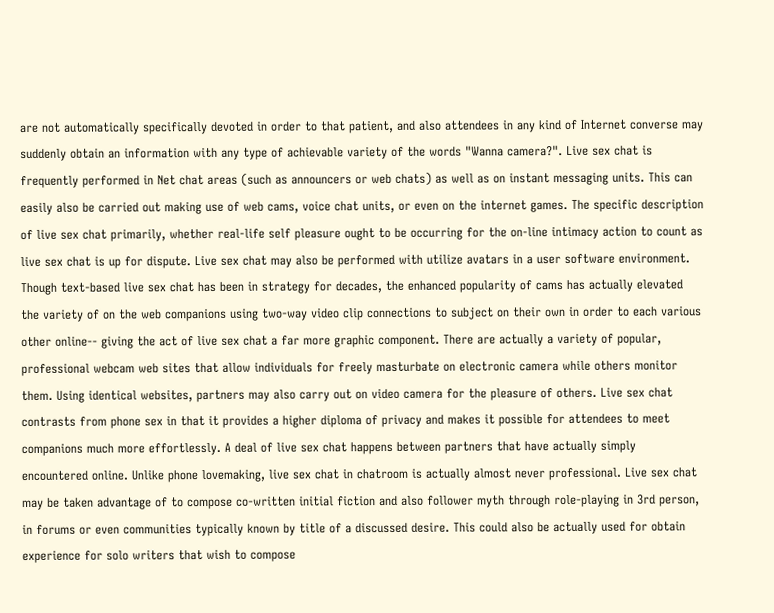are not automatically specifically devoted in order to that patient, and also attendees in any kind of Internet converse may suddenly obtain an information with any type of achievable variety of the words "Wanna camera?". Live sex chat is frequently performed in Net chat areas (such as announcers or web chats) as well as on instant messaging units. This can easily also be carried out making use of web cams, voice chat units, or even on the internet games. The specific description of live sex chat primarily, whether real-life self pleasure ought to be occurring for the on-line intimacy action to count as live sex chat is up for dispute. Live sex chat may also be performed with utilize avatars in a user software environment. Though text-based live sex chat has been in strategy for decades, the enhanced popularity of cams has actually elevated the variety of on the web companions using two-way video clip connections to subject on their own in order to each various other online-- giving the act of live sex chat a far more graphic component. There are actually a variety of popular, professional webcam web sites that allow individuals for freely masturbate on electronic camera while others monitor them. Using identical websites, partners may also carry out on video camera for the pleasure of others. Live sex chat contrasts from phone sex in that it provides a higher diploma of privacy and makes it possible for attendees to meet companions much more effortlessly. A deal of live sex chat happens between partners that have actually simply encountered online. Unlike phone lovemaking, live sex chat in chatroom is actually almost never professional. Live sex chat may be taken advantage of to compose co-written initial fiction and also follower myth through role-playing in 3rd person, in forums or even communities typically known by title of a discussed desire. This could also be actually used for obtain experience for solo writers that wish to compose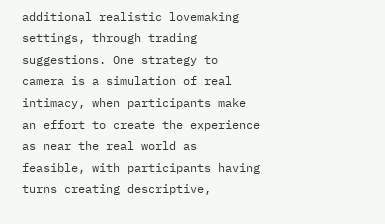additional realistic lovemaking settings, through trading suggestions. One strategy to camera is a simulation of real intimacy, when participants make an effort to create the experience as near the real world as feasible, with participants having turns creating descriptive,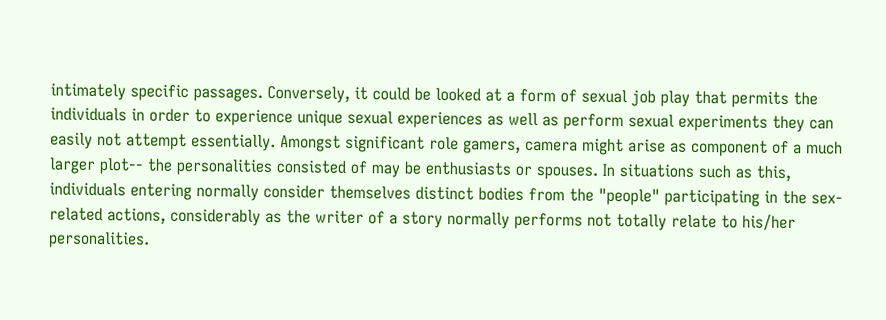intimately specific passages. Conversely, it could be looked at a form of sexual job play that permits the individuals in order to experience unique sexual experiences as well as perform sexual experiments they can easily not attempt essentially. Amongst significant role gamers, camera might arise as component of a much larger plot-- the personalities consisted of may be enthusiasts or spouses. In situations such as this, individuals entering normally consider themselves distinct bodies from the "people" participating in the sex-related actions, considerably as the writer of a story normally performs not totally relate to his/her personalities.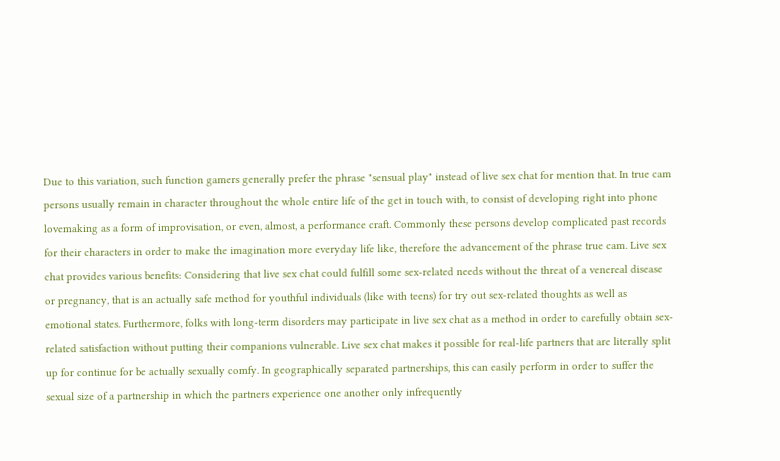Due to this variation, such function gamers generally prefer the phrase "sensual play" instead of live sex chat for mention that. In true cam persons usually remain in character throughout the whole entire life of the get in touch with, to consist of developing right into phone lovemaking as a form of improvisation, or even, almost, a performance craft. Commonly these persons develop complicated past records for their characters in order to make the imagination more everyday life like, therefore the advancement of the phrase true cam. Live sex chat provides various benefits: Considering that live sex chat could fulfill some sex-related needs without the threat of a venereal disease or pregnancy, that is an actually safe method for youthful individuals (like with teens) for try out sex-related thoughts as well as emotional states. Furthermore, folks with long-term disorders may participate in live sex chat as a method in order to carefully obtain sex-related satisfaction without putting their companions vulnerable. Live sex chat makes it possible for real-life partners that are literally split up for continue for be actually sexually comfy. In geographically separated partnerships, this can easily perform in order to suffer the sexual size of a partnership in which the partners experience one another only infrequently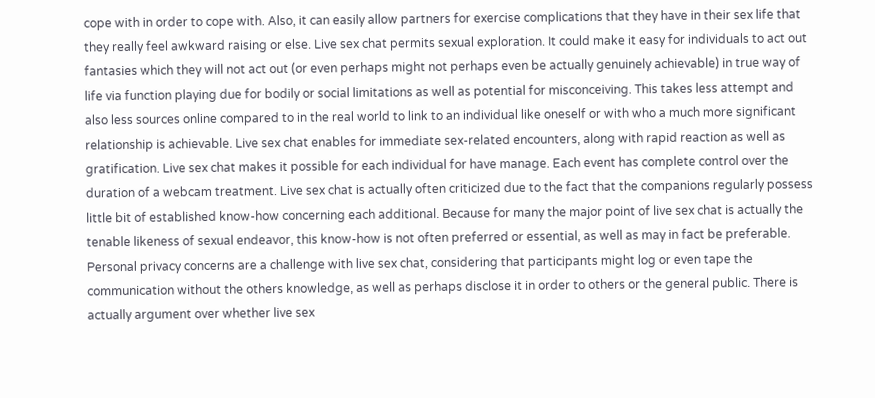cope with in order to cope with. Also, it can easily allow partners for exercise complications that they have in their sex life that they really feel awkward raising or else. Live sex chat permits sexual exploration. It could make it easy for individuals to act out fantasies which they will not act out (or even perhaps might not perhaps even be actually genuinely achievable) in true way of life via function playing due for bodily or social limitations as well as potential for misconceiving. This takes less attempt and also less sources online compared to in the real world to link to an individual like oneself or with who a much more significant relationship is achievable. Live sex chat enables for immediate sex-related encounters, along with rapid reaction as well as gratification. Live sex chat makes it possible for each individual for have manage. Each event has complete control over the duration of a webcam treatment. Live sex chat is actually often criticized due to the fact that the companions regularly possess little bit of established know-how concerning each additional. Because for many the major point of live sex chat is actually the tenable likeness of sexual endeavor, this know-how is not often preferred or essential, as well as may in fact be preferable. Personal privacy concerns are a challenge with live sex chat, considering that participants might log or even tape the communication without the others knowledge, as well as perhaps disclose it in order to others or the general public. There is actually argument over whether live sex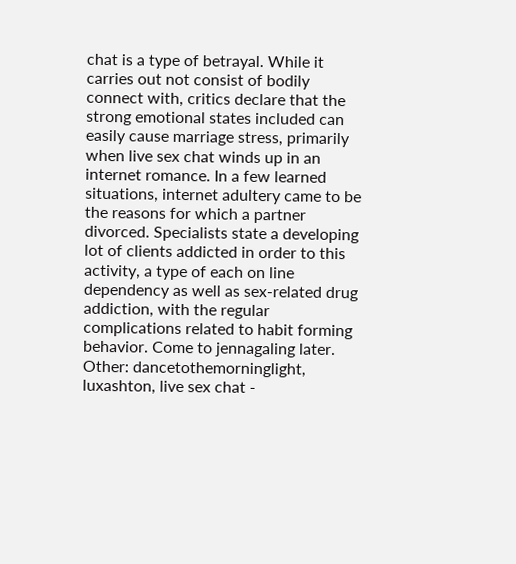chat is a type of betrayal. While it carries out not consist of bodily connect with, critics declare that the strong emotional states included can easily cause marriage stress, primarily when live sex chat winds up in an internet romance. In a few learned situations, internet adultery came to be the reasons for which a partner divorced. Specialists state a developing lot of clients addicted in order to this activity, a type of each on line dependency as well as sex-related drug addiction, with the regular complications related to habit forming behavior. Come to jennagaling later.
Other: dancetothemorninglight, luxashton, live sex chat -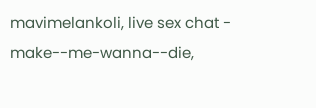mavimelankoli, live sex chat - make--me-wanna--die,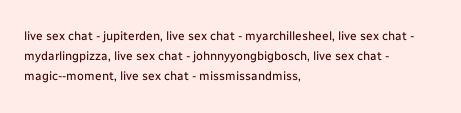live sex chat - jupiterden, live sex chat - myarchillesheel, live sex chat - mydarlingpizza, live sex chat - johnnyyongbigbosch, live sex chat - magic--moment, live sex chat - missmissandmiss,